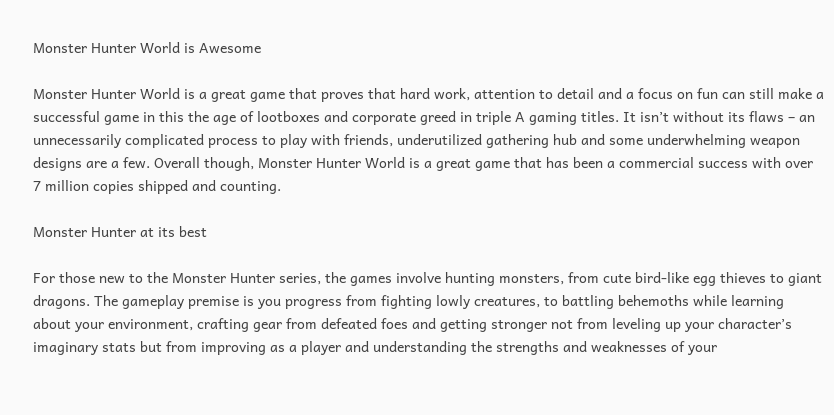Monster Hunter World is Awesome

Monster Hunter World is a great game that proves that hard work, attention to detail and a focus on fun can still make a successful game in this the age of lootboxes and corporate greed in triple A gaming titles. It isn’t without its flaws – an unnecessarily complicated process to play with friends, underutilized gathering hub and some underwhelming weapon designs are a few. Overall though, Monster Hunter World is a great game that has been a commercial success with over 7 million copies shipped and counting.

Monster Hunter at its best

For those new to the Monster Hunter series, the games involve hunting monsters, from cute bird-like egg thieves to giant dragons. The gameplay premise is you progress from fighting lowly creatures, to battling behemoths while learning about your environment, crafting gear from defeated foes and getting stronger not from leveling up your character’s imaginary stats but from improving as a player and understanding the strengths and weaknesses of your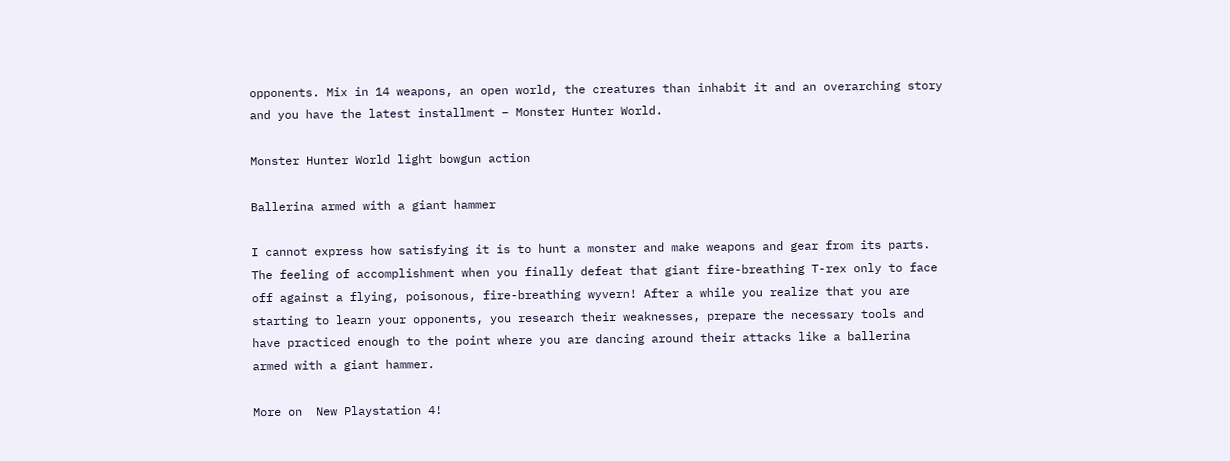opponents. Mix in 14 weapons, an open world, the creatures than inhabit it and an overarching story and you have the latest installment – Monster Hunter World.

Monster Hunter World light bowgun action

Ballerina armed with a giant hammer

I cannot express how satisfying it is to hunt a monster and make weapons and gear from its parts. The feeling of accomplishment when you finally defeat that giant fire-breathing T-rex only to face off against a flying, poisonous, fire-breathing wyvern! After a while you realize that you are starting to learn your opponents, you research their weaknesses, prepare the necessary tools and have practiced enough to the point where you are dancing around their attacks like a ballerina armed with a giant hammer.

More on  New Playstation 4!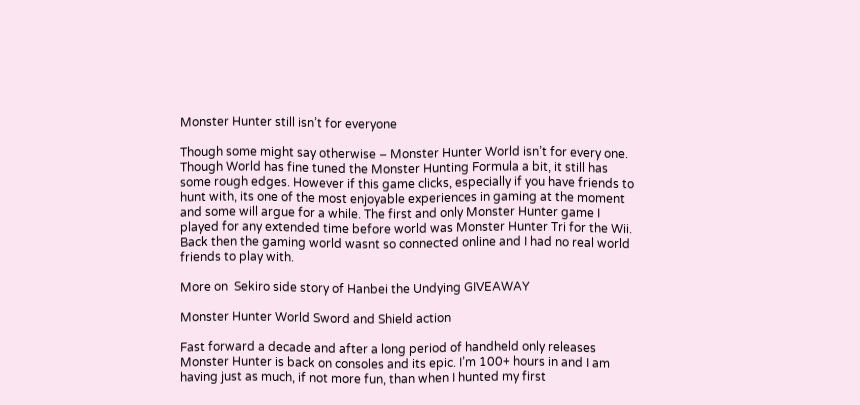Monster Hunter still isn’t for everyone

Though some might say otherwise – Monster Hunter World isn’t for every one. Though World has fine tuned the Monster Hunting Formula a bit, it still has some rough edges. However if this game clicks, especially if you have friends to hunt with, its one of the most enjoyable experiences in gaming at the moment and some will argue for a while. The first and only Monster Hunter game I played for any extended time before world was Monster Hunter Tri for the Wii. Back then the gaming world wasnt so connected online and I had no real world friends to play with.

More on  Sekiro side story of Hanbei the Undying GIVEAWAY

Monster Hunter World Sword and Shield action

Fast forward a decade and after a long period of handheld only releases Monster Hunter is back on consoles and its epic. I’m 100+ hours in and I am having just as much, if not more fun, than when I hunted my first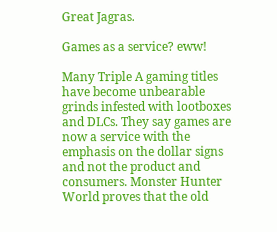Great Jagras.

Games as a service? eww!

Many Triple A gaming titles have become unbearable grinds infested with lootboxes and DLCs. They say games are now a service with the emphasis on the dollar signs and not the product and consumers. Monster Hunter World proves that the old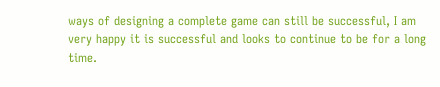ways of designing a complete game can still be successful, I am very happy it is successful and looks to continue to be for a long time.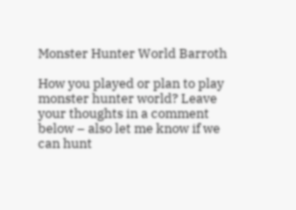Monster Hunter World Barroth

How you played or plan to play monster hunter world? Leave your thoughts in a comment below – also let me know if we can hunt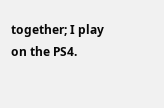together; I play on the PS4.